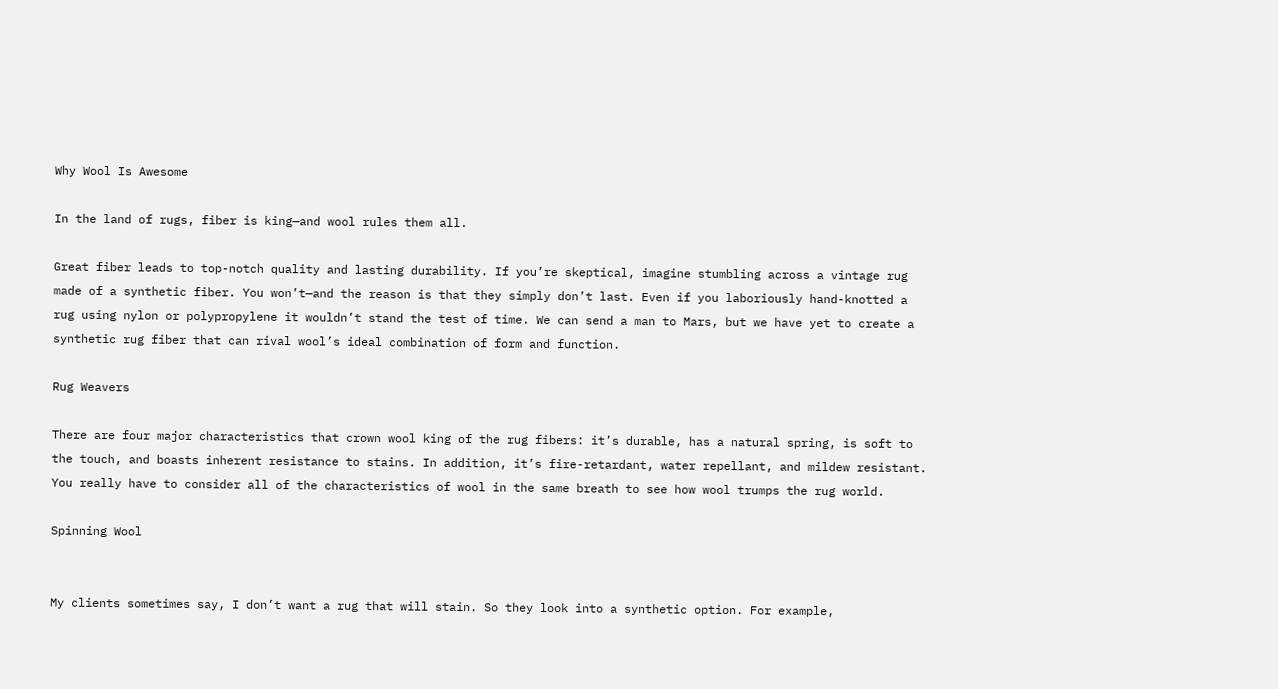Why Wool Is Awesome

In the land of rugs, fiber is king—and wool rules them all.

Great fiber leads to top-notch quality and lasting durability. If you’re skeptical, imagine stumbling across a vintage rug made of a synthetic fiber. You won’t—and the reason is that they simply don’t last. Even if you laboriously hand-knotted a rug using nylon or polypropylene it wouldn’t stand the test of time. We can send a man to Mars, but we have yet to create a synthetic rug fiber that can rival wool’s ideal combination of form and function.

Rug Weavers

There are four major characteristics that crown wool king of the rug fibers: it’s durable, has a natural spring, is soft to the touch, and boasts inherent resistance to stains. In addition, it’s fire-retardant, water repellant, and mildew resistant. You really have to consider all of the characteristics of wool in the same breath to see how wool trumps the rug world.

Spinning Wool


My clients sometimes say, I don’t want a rug that will stain. So they look into a synthetic option. For example,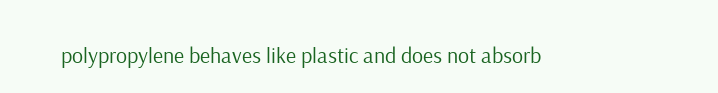polypropylene behaves like plastic and does not absorb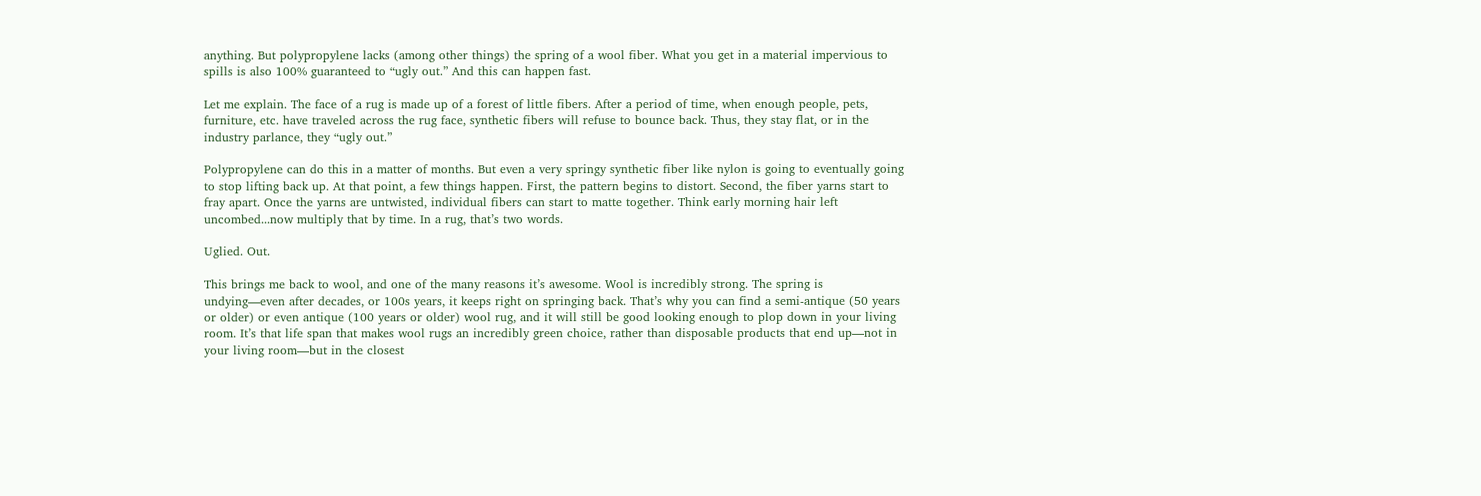anything. But polypropylene lacks (among other things) the spring of a wool fiber. What you get in a material impervious to spills is also 100% guaranteed to “ugly out.” And this can happen fast.

Let me explain. The face of a rug is made up of a forest of little fibers. After a period of time, when enough people, pets, furniture, etc. have traveled across the rug face, synthetic fibers will refuse to bounce back. Thus, they stay flat, or in the industry parlance, they “ugly out.”

Polypropylene can do this in a matter of months. But even a very springy synthetic fiber like nylon is going to eventually going to stop lifting back up. At that point, a few things happen. First, the pattern begins to distort. Second, the fiber yarns start to fray apart. Once the yarns are untwisted, individual fibers can start to matte together. Think early morning hair left uncombed...now multiply that by time. In a rug, that’s two words.

Uglied. Out.

This brings me back to wool, and one of the many reasons it’s awesome. Wool is incredibly strong. The spring is undying—even after decades, or 100s years, it keeps right on springing back. That’s why you can find a semi-antique (50 years or older) or even antique (100 years or older) wool rug, and it will still be good looking enough to plop down in your living room. It’s that life span that makes wool rugs an incredibly green choice, rather than disposable products that end up—not in your living room—but in the closest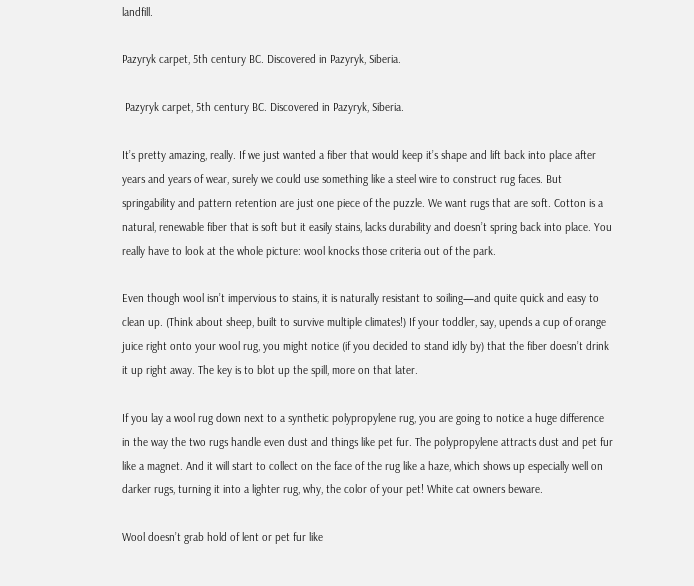landfill.

Pazyryk carpet, 5th century BC. Discovered in Pazyryk, Siberia.

 Pazyryk carpet, 5th century BC. Discovered in Pazyryk, Siberia.

It’s pretty amazing, really. If we just wanted a fiber that would keep it’s shape and lift back into place after years and years of wear, surely we could use something like a steel wire to construct rug faces. But springability and pattern retention are just one piece of the puzzle. We want rugs that are soft. Cotton is a natural, renewable fiber that is soft but it easily stains, lacks durability and doesn’t spring back into place. You really have to look at the whole picture: wool knocks those criteria out of the park.

Even though wool isn’t impervious to stains, it is naturally resistant to soiling—and quite quick and easy to clean up. (Think about sheep, built to survive multiple climates!) If your toddler, say, upends a cup of orange juice right onto your wool rug, you might notice (if you decided to stand idly by) that the fiber doesn’t drink it up right away. The key is to blot up the spill, more on that later.

If you lay a wool rug down next to a synthetic polypropylene rug, you are going to notice a huge difference in the way the two rugs handle even dust and things like pet fur. The polypropylene attracts dust and pet fur like a magnet. And it will start to collect on the face of the rug like a haze, which shows up especially well on darker rugs, turning it into a lighter rug, why, the color of your pet! White cat owners beware.

Wool doesn’t grab hold of lent or pet fur like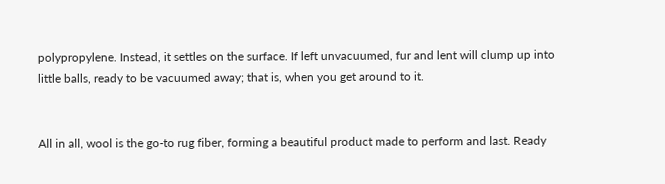polypropylene. Instead, it settles on the surface. If left unvacuumed, fur and lent will clump up into little balls, ready to be vacuumed away; that is, when you get around to it.


All in all, wool is the go-to rug fiber, forming a beautiful product made to perform and last. Ready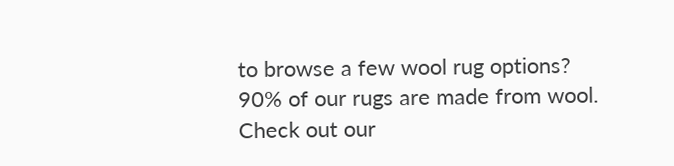to browse a few wool rug options? 90% of our rugs are made from wool. Check out our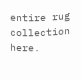entire rug collection here.